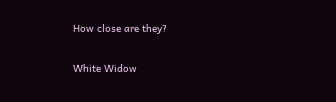How close are they?

White Widow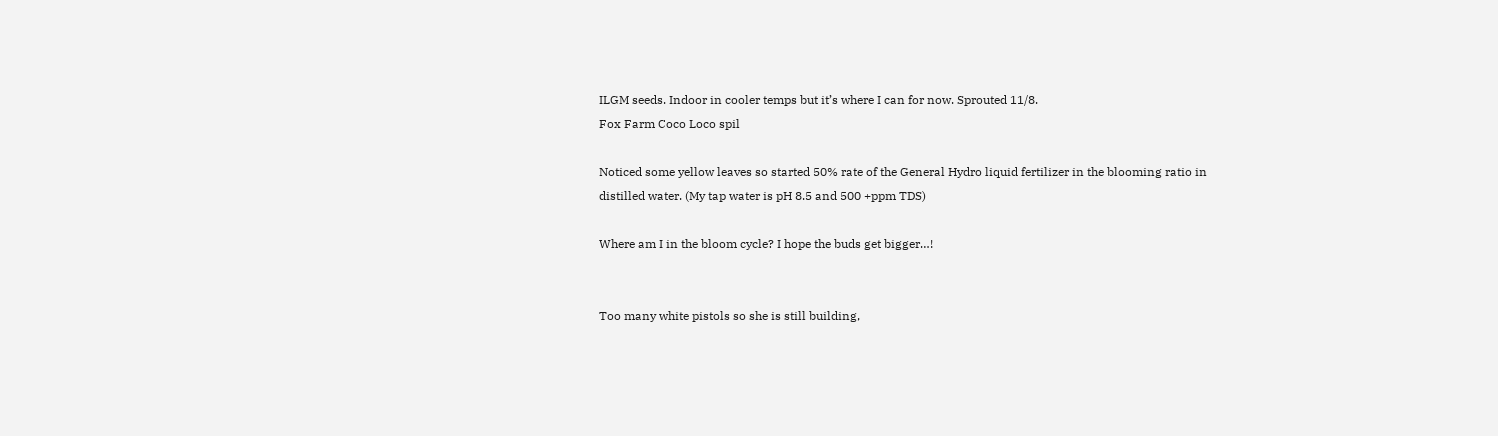ILGM seeds. Indoor in cooler temps but it’s where I can for now. Sprouted 11/8.
Fox Farm Coco Loco spil

Noticed some yellow leaves so started 50% rate of the General Hydro liquid fertilizer in the blooming ratio in distilled water. (My tap water is pH 8.5 and 500 +ppm TDS)

Where am I in the bloom cycle? I hope the buds get bigger…!


Too many white pistols so she is still building,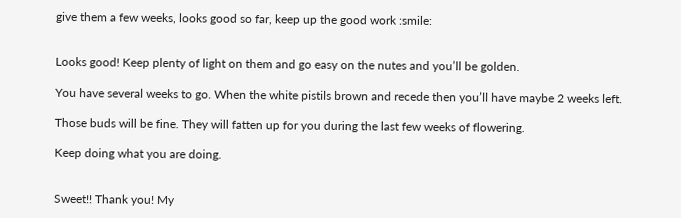give them a few weeks, looks good so far, keep up the good work :smile:


Looks good! Keep plenty of light on them and go easy on the nutes and you’ll be golden.

You have several weeks to go. When the white pistils brown and recede then you’ll have maybe 2 weeks left.

Those buds will be fine. They will fatten up for you during the last few weeks of flowering.

Keep doing what you are doing.


Sweet!! Thank you! My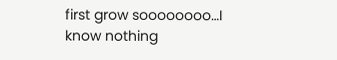first grow soooooooo…I know nothing